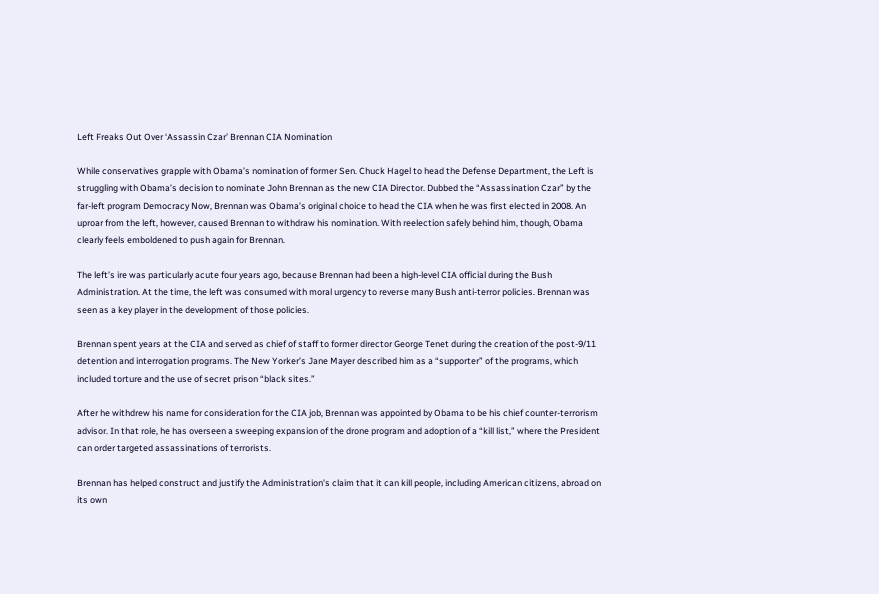Left Freaks Out Over ‘Assassin Czar’ Brennan CIA Nomination

While conservatives grapple with Obama’s nomination of former Sen. Chuck Hagel to head the Defense Department, the Left is struggling with Obama’s decision to nominate John Brennan as the new CIA Director. Dubbed the “Assassination Czar” by the far-left program Democracy Now, Brennan was Obama’s original choice to head the CIA when he was first elected in 2008. An uproar from the left, however, caused Brennan to withdraw his nomination. With reelection safely behind him, though, Obama clearly feels emboldened to push again for Brennan.

The left’s ire was particularly acute four years ago, because Brennan had been a high-level CIA official during the Bush Administration. At the time, the left was consumed with moral urgency to reverse many Bush anti-terror policies. Brennan was seen as a key player in the development of those policies.

Brennan spent years at the CIA and served as chief of staff to former director George Tenet during the creation of the post-9/11 detention and interrogation programs. The New Yorker’s Jane Mayer described him as a “supporter” of the programs, which included torture and the use of secret prison “black sites.”

After he withdrew his name for consideration for the CIA job, Brennan was appointed by Obama to be his chief counter-terrorism advisor. In that role, he has overseen a sweeping expansion of the drone program and adoption of a “kill list,” where the President can order targeted assassinations of terrorists.

Brennan has helped construct and justify the Administration’s claim that it can kill people, including American citizens, abroad on its own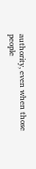authority, even when those people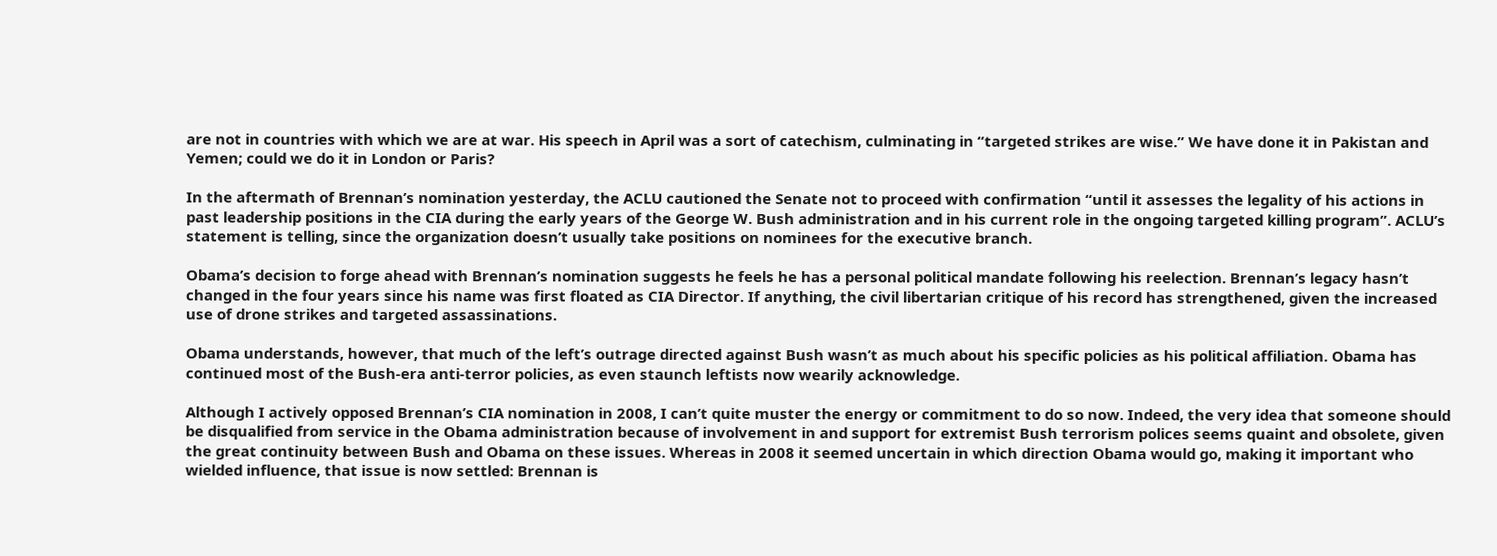are not in countries with which we are at war. His speech in April was a sort of catechism, culminating in “targeted strikes are wise.” We have done it in Pakistan and Yemen; could we do it in London or Paris?

In the aftermath of Brennan’s nomination yesterday, the ACLU cautioned the Senate not to proceed with confirmation “until it assesses the legality of his actions in past leadership positions in the CIA during the early years of the George W. Bush administration and in his current role in the ongoing targeted killing program”. ACLU’s statement is telling, since the organization doesn’t usually take positions on nominees for the executive branch.

Obama’s decision to forge ahead with Brennan’s nomination suggests he feels he has a personal political mandate following his reelection. Brennan’s legacy hasn’t changed in the four years since his name was first floated as CIA Director. If anything, the civil libertarian critique of his record has strengthened, given the increased use of drone strikes and targeted assassinations.

Obama understands, however, that much of the left’s outrage directed against Bush wasn’t as much about his specific policies as his political affiliation. Obama has continued most of the Bush-era anti-terror policies, as even staunch leftists now wearily acknowledge.

Although I actively opposed Brennan’s CIA nomination in 2008, I can’t quite muster the energy or commitment to do so now. Indeed, the very idea that someone should be disqualified from service in the Obama administration because of involvement in and support for extremist Bush terrorism polices seems quaint and obsolete, given the great continuity between Bush and Obama on these issues. Whereas in 2008 it seemed uncertain in which direction Obama would go, making it important who wielded influence, that issue is now settled: Brennan is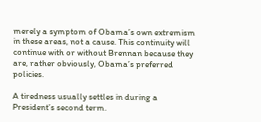merely a symptom of Obama’s own extremism in these areas, not a cause. This continuity will continue with or without Brennan because they are, rather obviously, Obama’s preferred policies.

A tiredness usually settles in during a President’s second term.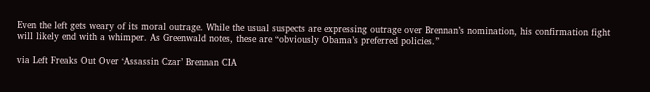Even the left gets weary of its moral outrage. While the usual suspects are expressing outrage over Brennan’s nomination, his confirmation fight will likely end with a whimper. As Greenwald notes, these are “obviously Obama’s preferred policies.”

via Left Freaks Out Over ‘Assassin Czar’ Brennan CIA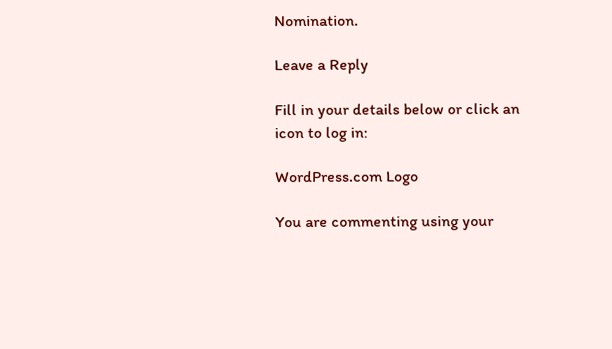Nomination.

Leave a Reply

Fill in your details below or click an icon to log in:

WordPress.com Logo

You are commenting using your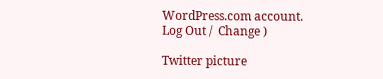WordPress.com account. Log Out /  Change )

Twitter picture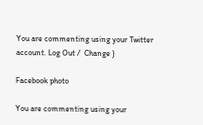You are commenting using your Twitter account. Log Out /  Change )

Facebook photo

You are commenting using your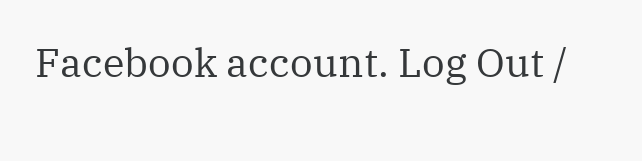Facebook account. Log Out /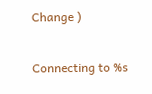Change )

Connecting to %s